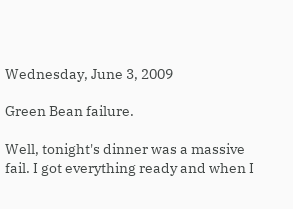Wednesday, June 3, 2009

Green Bean failure.

Well, tonight's dinner was a massive fail. I got everything ready and when I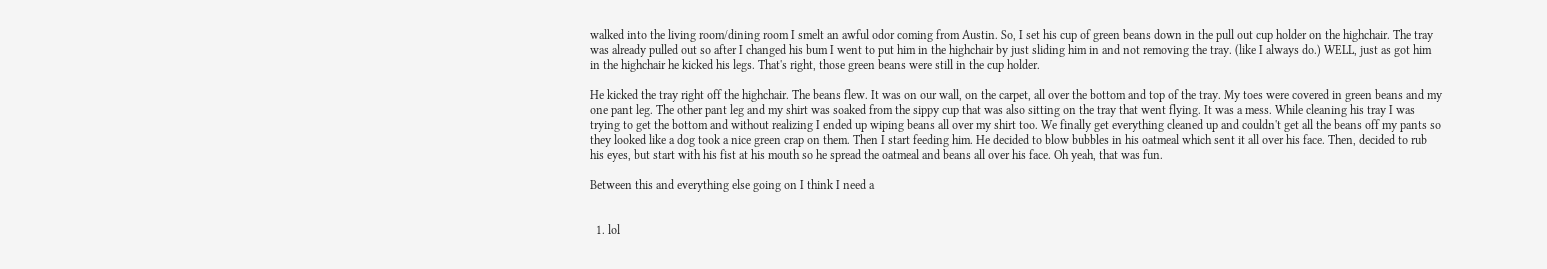walked into the living room/dining room I smelt an awful odor coming from Austin. So, I set his cup of green beans down in the pull out cup holder on the highchair. The tray was already pulled out so after I changed his bum I went to put him in the highchair by just sliding him in and not removing the tray. (like I always do.) WELL, just as got him in the highchair he kicked his legs. That's right, those green beans were still in the cup holder.

He kicked the tray right off the highchair. The beans flew. It was on our wall, on the carpet, all over the bottom and top of the tray. My toes were covered in green beans and my one pant leg. The other pant leg and my shirt was soaked from the sippy cup that was also sitting on the tray that went flying. It was a mess. While cleaning his tray I was trying to get the bottom and without realizing I ended up wiping beans all over my shirt too. We finally get everything cleaned up and couldn't get all the beans off my pants so they looked like a dog took a nice green crap on them. Then I start feeding him. He decided to blow bubbles in his oatmeal which sent it all over his face. Then, decided to rub his eyes, but start with his fist at his mouth so he spread the oatmeal and beans all over his face. Oh yeah, that was fun.

Between this and everything else going on I think I need a


  1. lol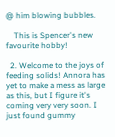@ him blowing bubbles.

    This is Spencer's new favourite hobby!

  2. Welcome to the joys of feeding solids! Annora has yet to make a mess as large as this, but I figure it's coming very very soon. I just found gummy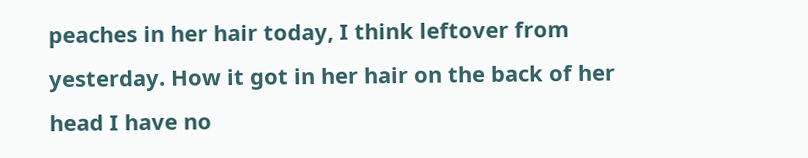peaches in her hair today, I think leftover from yesterday. How it got in her hair on the back of her head I have no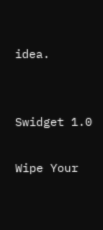idea.


Swidget 1.0

Wipe Your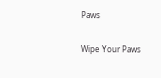Paws

Wipe Your Paws